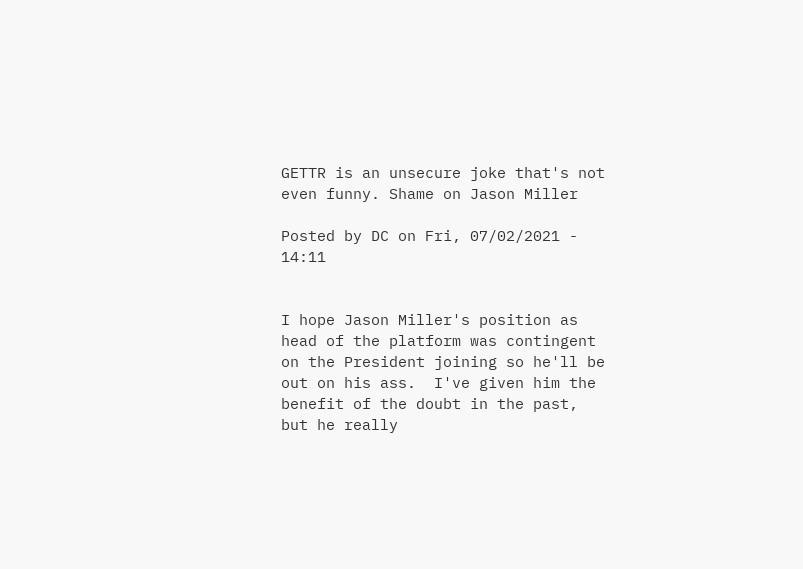GETTR is an unsecure joke that's not even funny. Shame on Jason Miller

Posted by DC on Fri, 07/02/2021 - 14:11


I hope Jason Miller's position as head of the platform was contingent on the President joining so he'll be out on his ass.  I've given him the benefit of the doubt in the past, but he really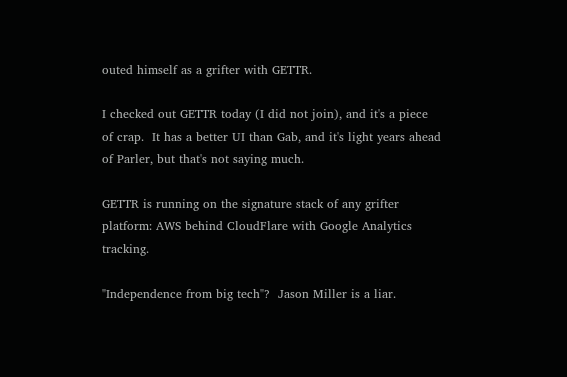outed himself as a grifter with GETTR.

I checked out GETTR today (I did not join), and it's a piece of crap.  It has a better UI than Gab, and it's light years ahead of Parler, but that's not saying much.

GETTR is running on the signature stack of any grifter platform: AWS behind CloudFlare with Google Analytics tracking.

"Independence from big tech"?  Jason Miller is a liar.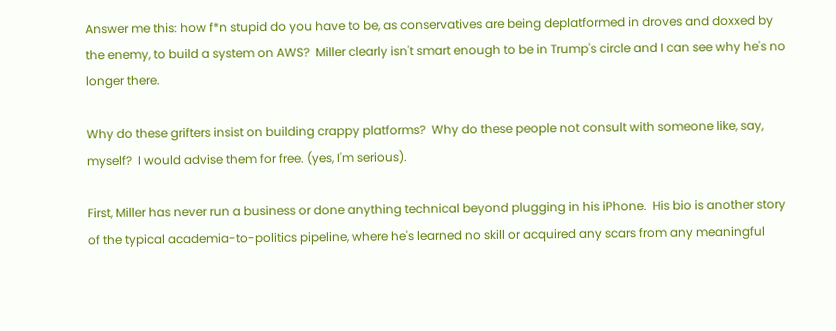Answer me this: how f*n stupid do you have to be, as conservatives are being deplatformed in droves and doxxed by the enemy, to build a system on AWS?  Miller clearly isn't smart enough to be in Trump's circle and I can see why he's no longer there.

Why do these grifters insist on building crappy platforms?  Why do these people not consult with someone like, say, myself?  I would advise them for free. (yes, I'm serious).

First, Miller has never run a business or done anything technical beyond plugging in his iPhone.  His bio is another story of the typical academia-to-politics pipeline, where he's learned no skill or acquired any scars from any meaningful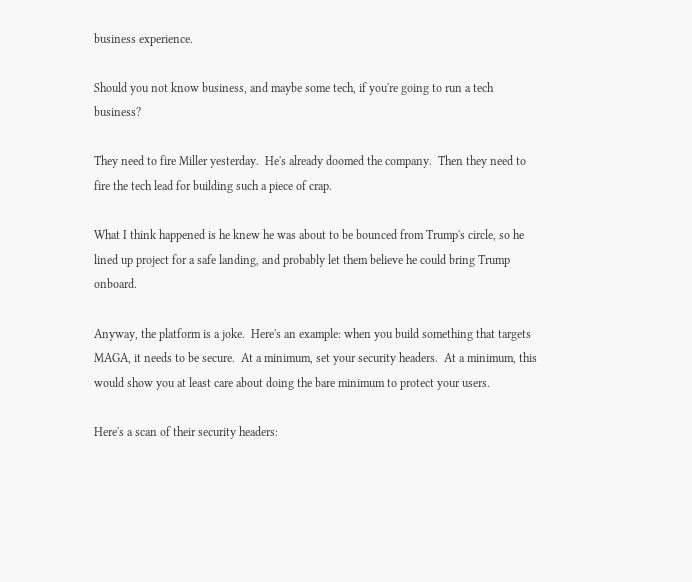business experience.

Should you not know business, and maybe some tech, if you're going to run a tech business?

They need to fire Miller yesterday.  He's already doomed the company.  Then they need to fire the tech lead for building such a piece of crap.

What I think happened is he knew he was about to be bounced from Trump's circle, so he lined up project for a safe landing, and probably let them believe he could bring Trump onboard.

Anyway, the platform is a joke.  Here's an example: when you build something that targets MAGA, it needs to be secure.  At a minimum, set your security headers.  At a minimum, this would show you at least care about doing the bare minimum to protect your users.

Here's a scan of their security headers: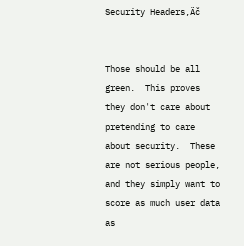Security Headers‚Äč


Those should be all green.  This proves they don't care about pretending to care about security.  These are not serious people, and they simply want to score as much user data as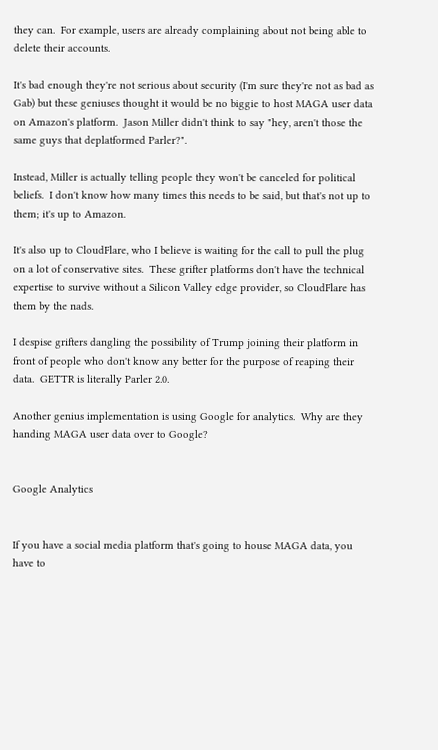they can.  For example, users are already complaining about not being able to delete their accounts.

It's bad enough they're not serious about security (I'm sure they're not as bad as Gab) but these geniuses thought it would be no biggie to host MAGA user data on Amazon's platform.  Jason Miller didn't think to say "hey, aren't those the same guys that deplatformed Parler?".

Instead, Miller is actually telling people they won't be canceled for political beliefs.  I don't know how many times this needs to be said, but that's not up to them; it's up to Amazon.

It's also up to CloudFlare, who I believe is waiting for the call to pull the plug on a lot of conservative sites.  These grifter platforms don't have the technical expertise to survive without a Silicon Valley edge provider, so CloudFlare has them by the nads.

I despise grifters dangling the possibility of Trump joining their platform in front of people who don't know any better for the purpose of reaping their data.  GETTR is literally Parler 2.0.

Another genius implementation is using Google for analytics.  Why are they handing MAGA user data over to Google?


Google Analytics


If you have a social media platform that's going to house MAGA data, you have to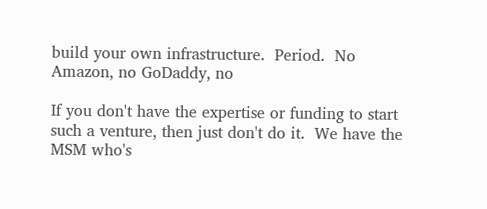build your own infrastructure.  Period.  No Amazon, no GoDaddy, no

If you don't have the expertise or funding to start such a venture, then just don't do it.  We have the MSM who's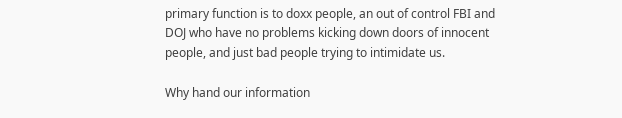primary function is to doxx people, an out of control FBI and DOJ who have no problems kicking down doors of innocent people, and just bad people trying to intimidate us.

Why hand our information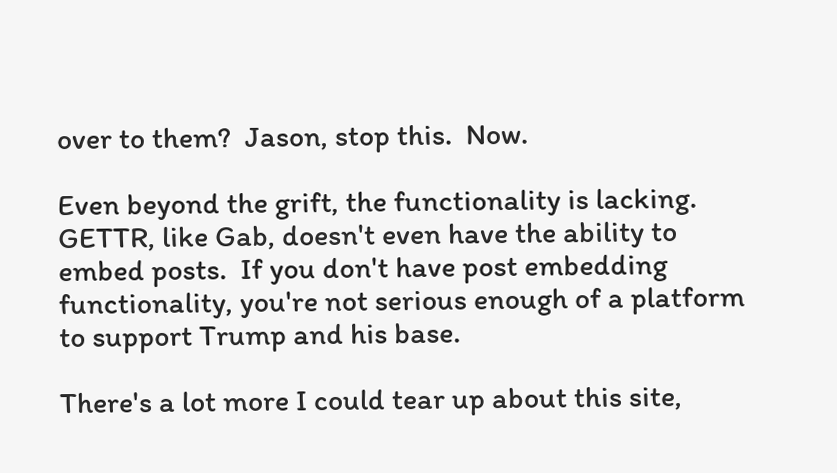over to them?  Jason, stop this.  Now.

Even beyond the grift, the functionality is lacking.  GETTR, like Gab, doesn't even have the ability to embed posts.  If you don't have post embedding functionality, you're not serious enough of a platform to support Trump and his base.

There's a lot more I could tear up about this site,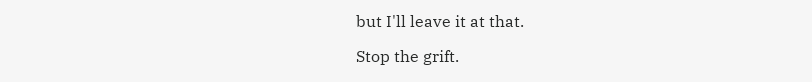but I'll leave it at that.

Stop the grift.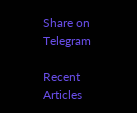Share on Telegram

Recent Articles